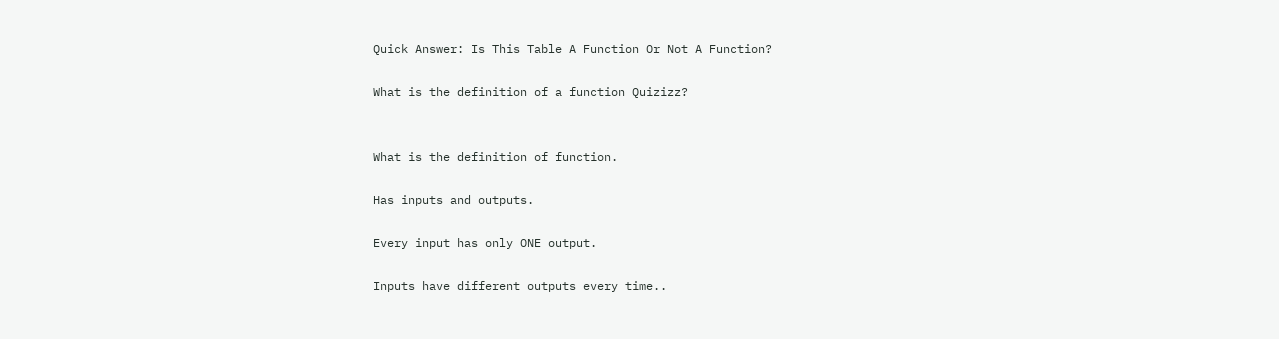Quick Answer: Is This Table A Function Or Not A Function?

What is the definition of a function Quizizz?


What is the definition of function.

Has inputs and outputs.

Every input has only ONE output.

Inputs have different outputs every time..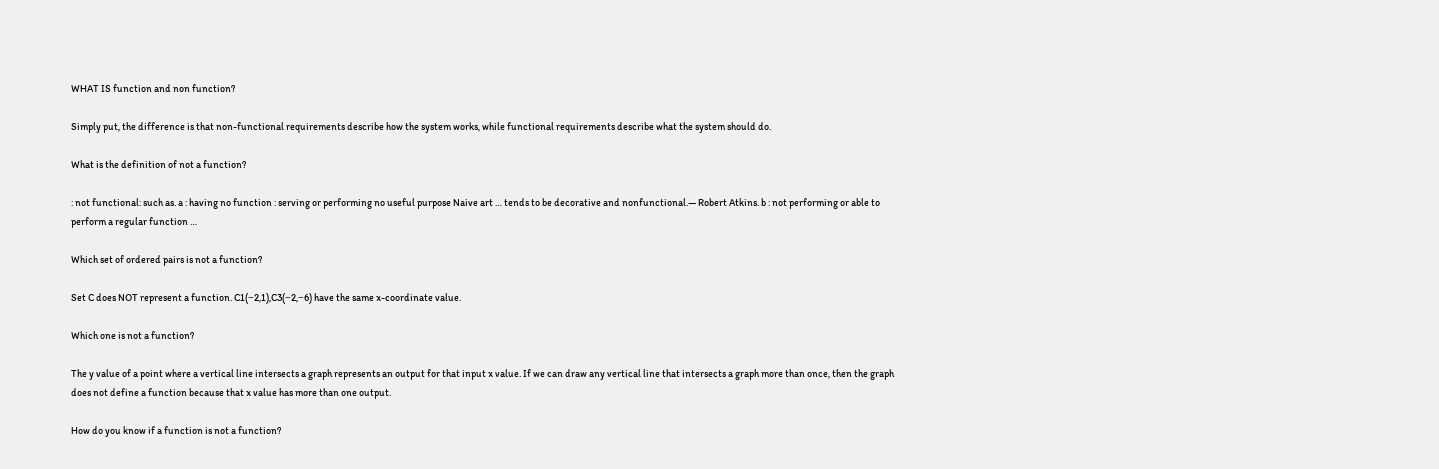WHAT IS function and non function?

Simply put, the difference is that non-functional requirements describe how the system works, while functional requirements describe what the system should do.

What is the definition of not a function?

: not functional: such as. a : having no function : serving or performing no useful purpose Naive art … tends to be decorative and nonfunctional.— Robert Atkins. b : not performing or able to perform a regular function …

Which set of ordered pairs is not a function?

Set C does NOT represent a function. C1(−2,1),C3(−2,−6) have the same x-coordinate value.

Which one is not a function?

The y value of a point where a vertical line intersects a graph represents an output for that input x value. If we can draw any vertical line that intersects a graph more than once, then the graph does not define a function because that x value has more than one output.

How do you know if a function is not a function?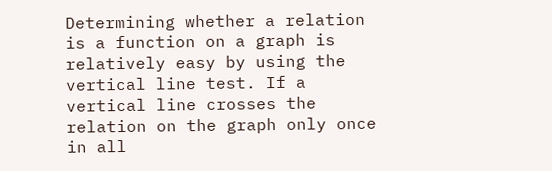Determining whether a relation is a function on a graph is relatively easy by using the vertical line test. If a vertical line crosses the relation on the graph only once in all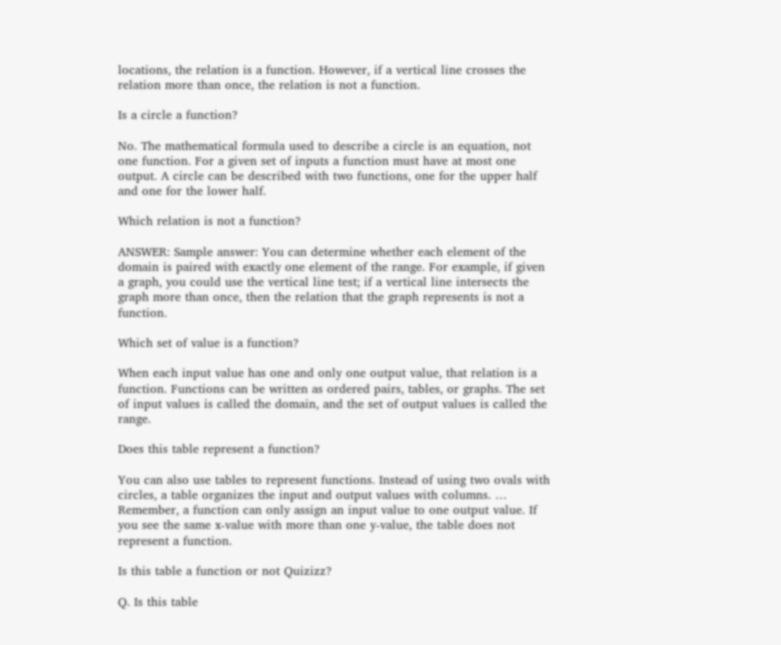locations, the relation is a function. However, if a vertical line crosses the relation more than once, the relation is not a function.

Is a circle a function?

No. The mathematical formula used to describe a circle is an equation, not one function. For a given set of inputs a function must have at most one output. A circle can be described with two functions, one for the upper half and one for the lower half.

Which relation is not a function?

ANSWER: Sample answer: You can determine whether each element of the domain is paired with exactly one element of the range. For example, if given a graph, you could use the vertical line test; if a vertical line intersects the graph more than once, then the relation that the graph represents is not a function.

Which set of value is a function?

When each input value has one and only one output value, that relation is a function. Functions can be written as ordered pairs, tables, or graphs. The set of input values is called the domain, and the set of output values is called the range.

Does this table represent a function?

You can also use tables to represent functions. Instead of using two ovals with circles, a table organizes the input and output values with columns. … Remember, a function can only assign an input value to one output value. If you see the same x-value with more than one y-value, the table does not represent a function.

Is this table a function or not Quizizz?

Q. Is this table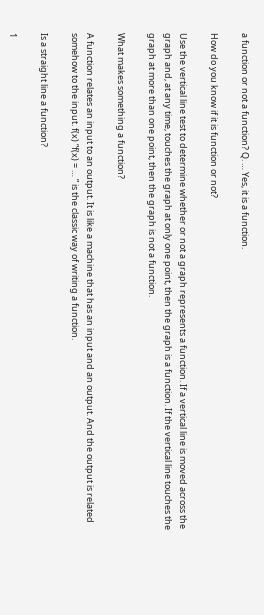a function or not a function? Q. … Yes, it is a function.

How do you know if it is function or not?

Use the vertical line test to determine whether or not a graph represents a function. If a vertical line is moved across the graph and, at any time, touches the graph at only one point, then the graph is a function. If the vertical line touches the graph at more than one point, then the graph is not a function.

What makes something a function?

A function relates an input to an output. It is like a machine that has an input and an output. And the output is related somehow to the input. f(x) “f(x) = … ” is the classic way of writing a function.

Is a straight line a function?

1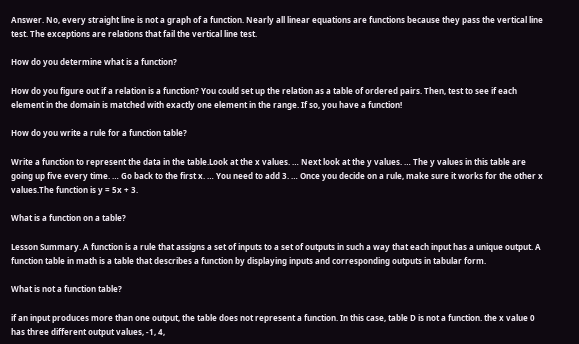Answer. No, every straight line is not a graph of a function. Nearly all linear equations are functions because they pass the vertical line test. The exceptions are relations that fail the vertical line test.

How do you determine what is a function?

How do you figure out if a relation is a function? You could set up the relation as a table of ordered pairs. Then, test to see if each element in the domain is matched with exactly one element in the range. If so, you have a function!

How do you write a rule for a function table?

Write a function to represent the data in the table.Look at the x values. … Next look at the y values. … The y values in this table are going up five every time. … Go back to the first x. … You need to add 3. … Once you decide on a rule, make sure it works for the other x values.The function is y = 5x + 3.

What is a function on a table?

Lesson Summary. A function is a rule that assigns a set of inputs to a set of outputs in such a way that each input has a unique output. A function table in math is a table that describes a function by displaying inputs and corresponding outputs in tabular form.

What is not a function table?

if an input produces more than one output, the table does not represent a function. In this case, table D is not a function. the x value 0 has three different output values, -1, 4,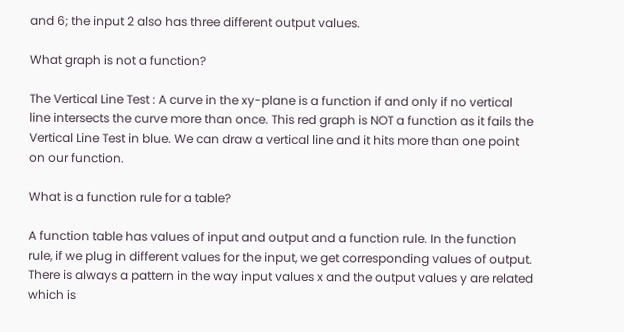and 6; the input 2 also has three different output values.

What graph is not a function?

The Vertical Line Test : A curve in the xy-plane is a function if and only if no vertical line intersects the curve more than once. This red graph is NOT a function as it fails the Vertical Line Test in blue. We can draw a vertical line and it hits more than one point on our function.

What is a function rule for a table?

A function table has values of input and output and a function rule. In the function rule, if we plug in different values for the input, we get corresponding values of output. There is always a pattern in the way input values x and the output values y are related which is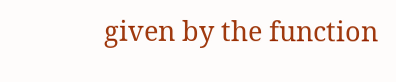given by the function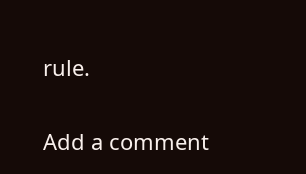rule.

Add a comment